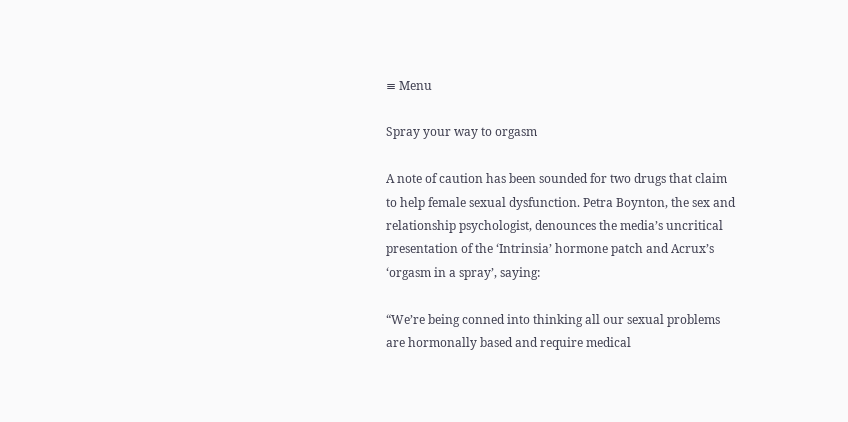≡ Menu

Spray your way to orgasm

A note of caution has been sounded for two drugs that claim to help female sexual dysfunction. Petra Boynton, the sex and relationship psychologist, denounces the media’s uncritical presentation of the ‘Intrinsia’ hormone patch and Acrux’s ‘orgasm in a spray’, saying:

“We’re being conned into thinking all our sexual problems are hormonally based and require medical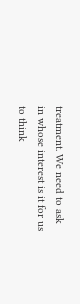treatment. We need to ask in whose interest is it for us to think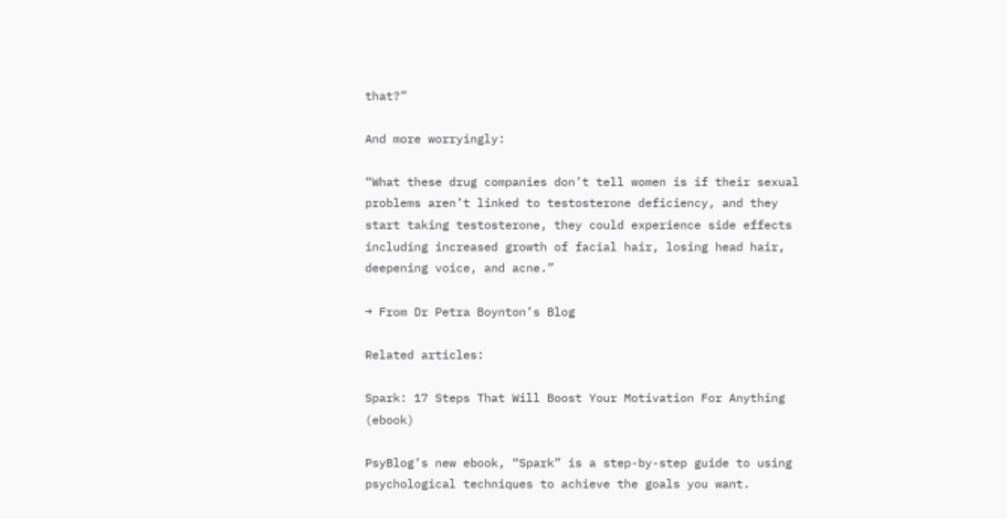that?”

And more worryingly:

“What these drug companies don’t tell women is if their sexual problems aren’t linked to testosterone deficiency, and they start taking testosterone, they could experience side effects including increased growth of facial hair, losing head hair, deepening voice, and acne.”

→ From Dr Petra Boynton’s Blog

Related articles:

Spark: 17 Steps That Will Boost Your Motivation For Anything (ebook)

PsyBlog’s new ebook, “Spark” is a step-by-step guide to using psychological techniques to achieve the goals you want.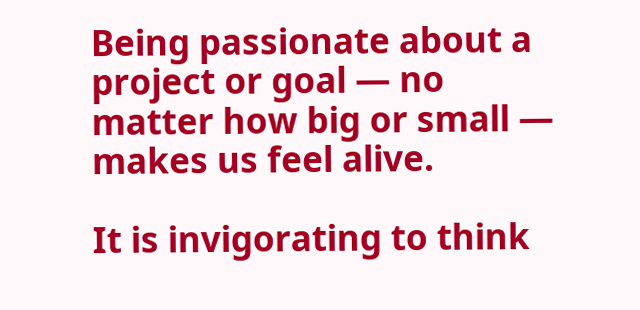Being passionate about a project or goal — no matter how big or small — makes us feel alive.

It is invigorating to think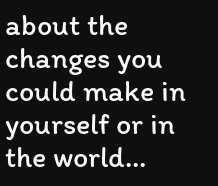about the changes you could make in yourself or in the world…